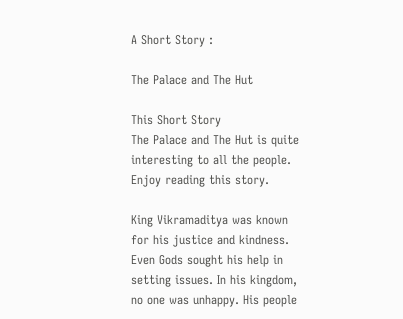A Short Story :

The Palace and The Hut

This Short Story
The Palace and The Hut is quite interesting to all the people. Enjoy reading this story.

King Vikramaditya was known for his justice and kindness. Even Gods sought his help in setting issues. In his kingdom, no one was unhappy. His people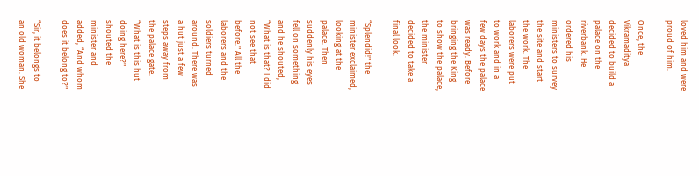loved him and were proud of him.

Once, the Vikramaditya decided to build a palace on the riverbank. He ordered his ministers to survey the site and start the work. The laborers were put to work and in a few days the palace was ready. Before bringing the King to show the palace, the minister decided to take a final look.

“Splendid!" the minister exclaimed, looking at the palace. Then suddenly his eyes fell on something and he shouted, “What is that? I did not see that before." All the laborers and the soldiers turned around. There was a hut just a few steps away from the palace gate. “What is this hut doing here?" shouted the minister and added, “And whom does it belong to?"

“Sir, it belongs to an old woman. She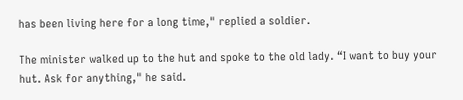has been living here for a long time," replied a soldier.

The minister walked up to the hut and spoke to the old lady. “I want to buy your hut. Ask for anything," he said.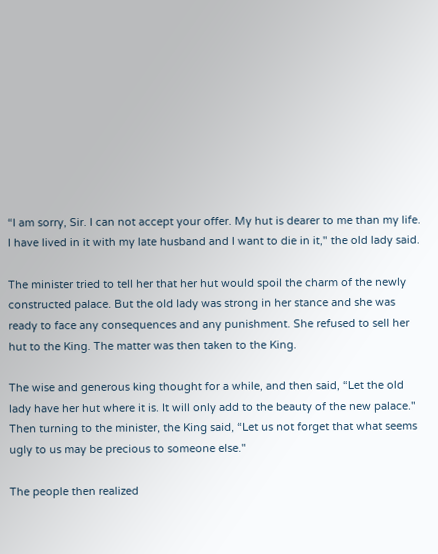“I am sorry, Sir. I can not accept your offer. My hut is dearer to me than my life. I have lived in it with my late husband and I want to die in it," the old lady said.

The minister tried to tell her that her hut would spoil the charm of the newly constructed palace. But the old lady was strong in her stance and she was ready to face any consequences and any punishment. She refused to sell her hut to the King. The matter was then taken to the King.

The wise and generous king thought for a while, and then said, “Let the old lady have her hut where it is. It will only add to the beauty of the new palace." Then turning to the minister, the King said, “Let us not forget that what seems ugly to us may be precious to someone else."

The people then realized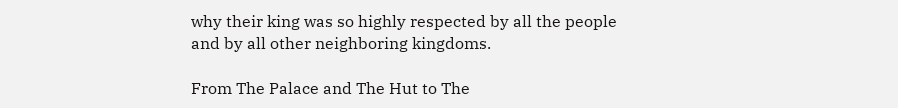why their king was so highly respected by all the people and by all other neighboring kingdoms.

From The Palace and The Hut to The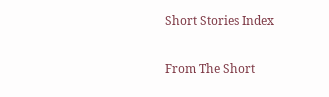Short Stories Index

From The Short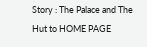Story : The Palace and The Hut to HOME PAGE